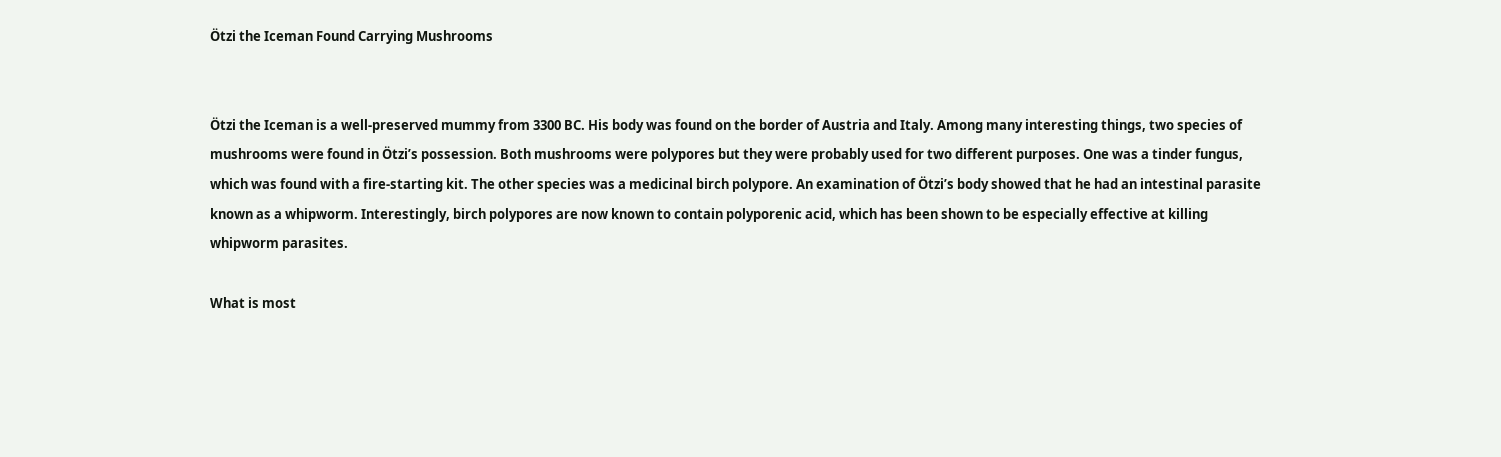Ötzi the Iceman Found Carrying Mushrooms


Ötzi the Iceman is a well-preserved mummy from 3300 BC. His body was found on the border of Austria and Italy. Among many interesting things, two species of mushrooms were found in Ötzi’s possession. Both mushrooms were polypores but they were probably used for two different purposes. One was a tinder fungus, which was found with a fire-starting kit. The other species was a medicinal birch polypore. An examination of Ötzi’s body showed that he had an intestinal parasite known as a whipworm. Interestingly, birch polypores are now known to contain polyporenic acid, which has been shown to be especially effective at killing whipworm parasites.

What is most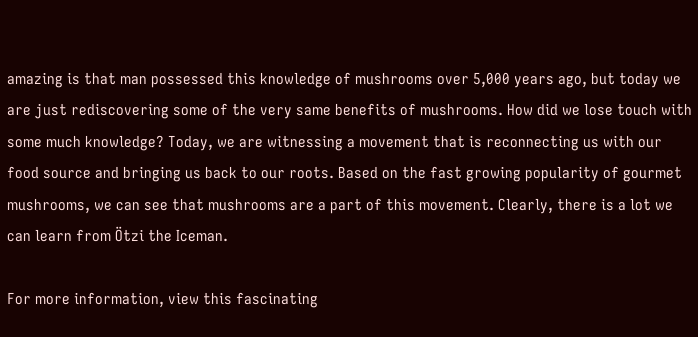amazing is that man possessed this knowledge of mushrooms over 5,000 years ago, but today we are just rediscovering some of the very same benefits of mushrooms. How did we lose touch with some much knowledge? Today, we are witnessing a movement that is reconnecting us with our food source and bringing us back to our roots. Based on the fast growing popularity of gourmet mushrooms, we can see that mushrooms are a part of this movement. Clearly, there is a lot we can learn from Ötzi the Iceman.

For more information, view this fascinating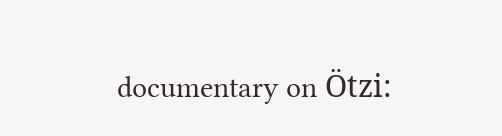documentary on Ötzi: